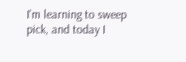I'm learning to sweep pick, and today I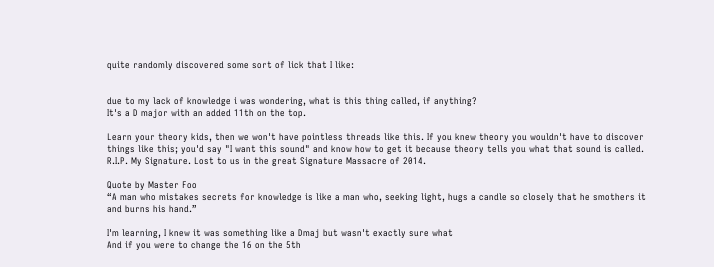quite randomly discovered some sort of lick that I like:


due to my lack of knowledge i was wondering, what is this thing called, if anything?
It's a D major with an added 11th on the top.

Learn your theory kids, then we won't have pointless threads like this. If you knew theory you wouldn't have to discover things like this; you'd say "I want this sound" and know how to get it because theory tells you what that sound is called.
R.I.P. My Signature. Lost to us in the great Signature Massacre of 2014.

Quote by Master Foo
“A man who mistakes secrets for knowledge is like a man who, seeking light, hugs a candle so closely that he smothers it and burns his hand.”

I'm learning, I knew it was something like a Dmaj but wasn't exactly sure what
And if you were to change the 16 on the 5th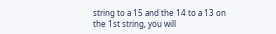string to a 15 and the 14 to a 13 on the 1st string, you will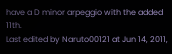have a D minor arpeggio with the added 11th.
Last edited by Naruto00121 at Jun 14, 2011,